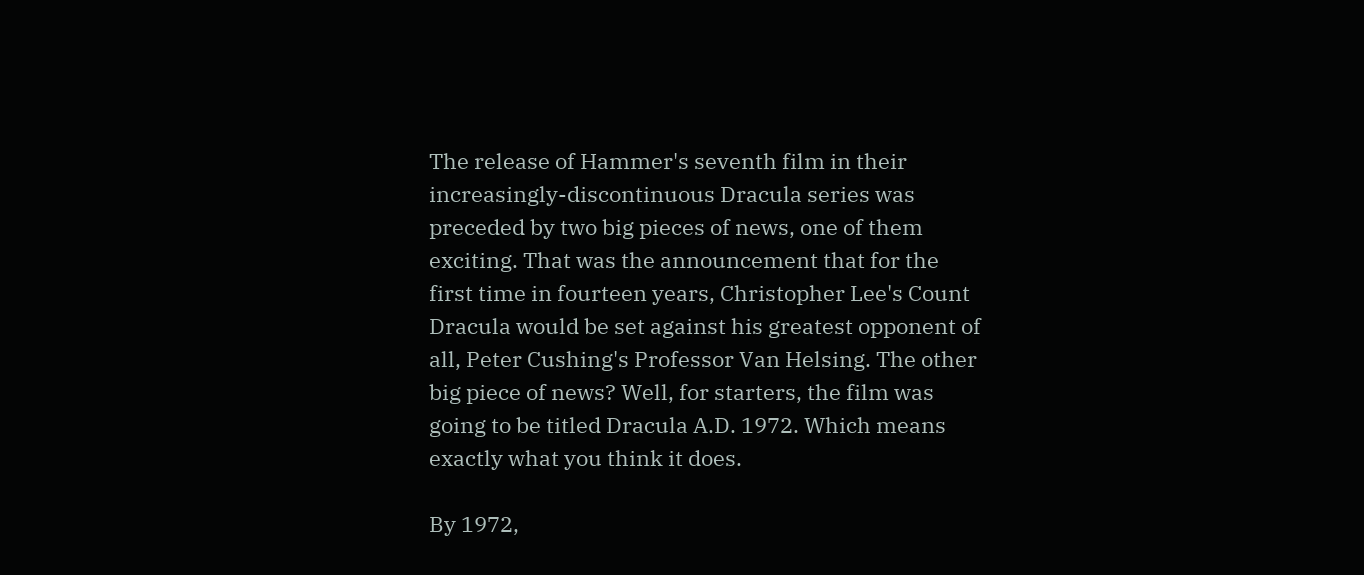The release of Hammer's seventh film in their increasingly-discontinuous Dracula series was preceded by two big pieces of news, one of them exciting. That was the announcement that for the first time in fourteen years, Christopher Lee's Count Dracula would be set against his greatest opponent of all, Peter Cushing's Professor Van Helsing. The other big piece of news? Well, for starters, the film was going to be titled Dracula A.D. 1972. Which means exactly what you think it does.

By 1972,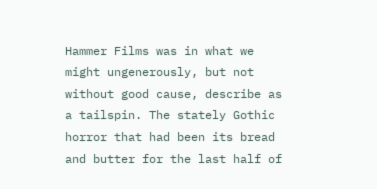Hammer Films was in what we might ungenerously, but not without good cause, describe as a tailspin. The stately Gothic horror that had been its bread and butter for the last half of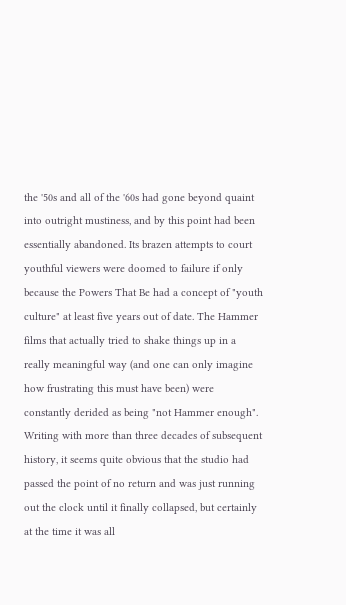the '50s and all of the '60s had gone beyond quaint into outright mustiness, and by this point had been essentially abandoned. Its brazen attempts to court youthful viewers were doomed to failure if only because the Powers That Be had a concept of "youth culture" at least five years out of date. The Hammer films that actually tried to shake things up in a really meaningful way (and one can only imagine how frustrating this must have been) were constantly derided as being "not Hammer enough". Writing with more than three decades of subsequent history, it seems quite obvious that the studio had passed the point of no return and was just running out the clock until it finally collapsed, but certainly at the time it was all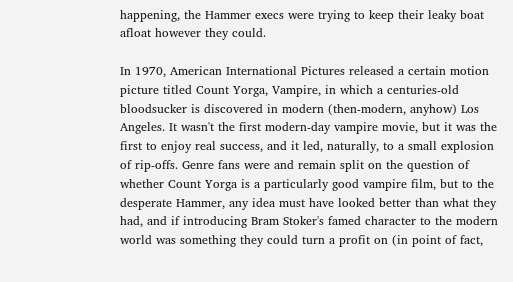happening, the Hammer execs were trying to keep their leaky boat afloat however they could.

In 1970, American International Pictures released a certain motion picture titled Count Yorga, Vampire, in which a centuries-old bloodsucker is discovered in modern (then-modern, anyhow) Los Angeles. It wasn't the first modern-day vampire movie, but it was the first to enjoy real success, and it led, naturally, to a small explosion of rip-offs. Genre fans were and remain split on the question of whether Count Yorga is a particularly good vampire film, but to the desperate Hammer, any idea must have looked better than what they had, and if introducing Bram Stoker's famed character to the modern world was something they could turn a profit on (in point of fact,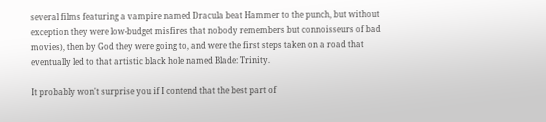several films featuring a vampire named Dracula beat Hammer to the punch, but without exception they were low-budget misfires that nobody remembers but connoisseurs of bad movies), then by God they were going to, and were the first steps taken on a road that eventually led to that artistic black hole named Blade: Trinity.

It probably won't surprise you if I contend that the best part of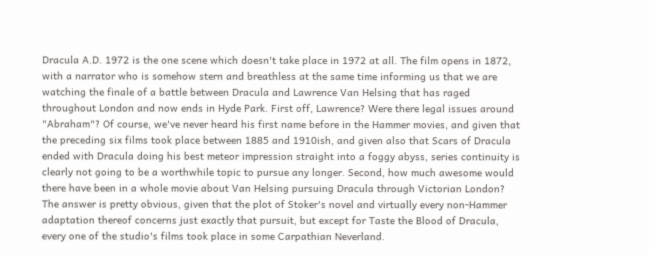Dracula A.D. 1972 is the one scene which doesn't take place in 1972 at all. The film opens in 1872, with a narrator who is somehow stern and breathless at the same time informing us that we are watching the finale of a battle between Dracula and Lawrence Van Helsing that has raged throughout London and now ends in Hyde Park. First off, Lawrence? Were there legal issues around "Abraham"? Of course, we've never heard his first name before in the Hammer movies, and given that the preceding six films took place between 1885 and 1910ish, and given also that Scars of Dracula ended with Dracula doing his best meteor impression straight into a foggy abyss, series continuity is clearly not going to be a worthwhile topic to pursue any longer. Second, how much awesome would there have been in a whole movie about Van Helsing pursuing Dracula through Victorian London? The answer is pretty obvious, given that the plot of Stoker's novel and virtually every non-Hammer adaptation thereof concerns just exactly that pursuit, but except for Taste the Blood of Dracula, every one of the studio's films took place in some Carpathian Neverland.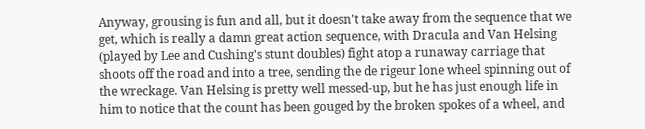Anyway, grousing is fun and all, but it doesn't take away from the sequence that we get, which is really a damn great action sequence, with Dracula and Van Helsing (played by Lee and Cushing's stunt doubles) fight atop a runaway carriage that shoots off the road and into a tree, sending the de rigeur lone wheel spinning out of the wreckage. Van Helsing is pretty well messed-up, but he has just enough life in him to notice that the count has been gouged by the broken spokes of a wheel, and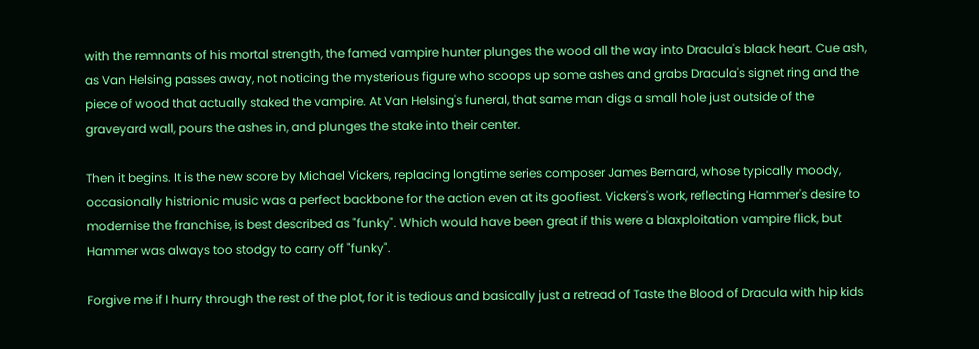with the remnants of his mortal strength, the famed vampire hunter plunges the wood all the way into Dracula's black heart. Cue ash, as Van Helsing passes away, not noticing the mysterious figure who scoops up some ashes and grabs Dracula's signet ring and the piece of wood that actually staked the vampire. At Van Helsing's funeral, that same man digs a small hole just outside of the graveyard wall, pours the ashes in, and plunges the stake into their center.

Then it begins. It is the new score by Michael Vickers, replacing longtime series composer James Bernard, whose typically moody, occasionally histrionic music was a perfect backbone for the action even at its goofiest. Vickers's work, reflecting Hammer's desire to modernise the franchise, is best described as "funky". Which would have been great if this were a blaxploitation vampire flick, but Hammer was always too stodgy to carry off "funky".

Forgive me if I hurry through the rest of the plot, for it is tedious and basically just a retread of Taste the Blood of Dracula with hip kids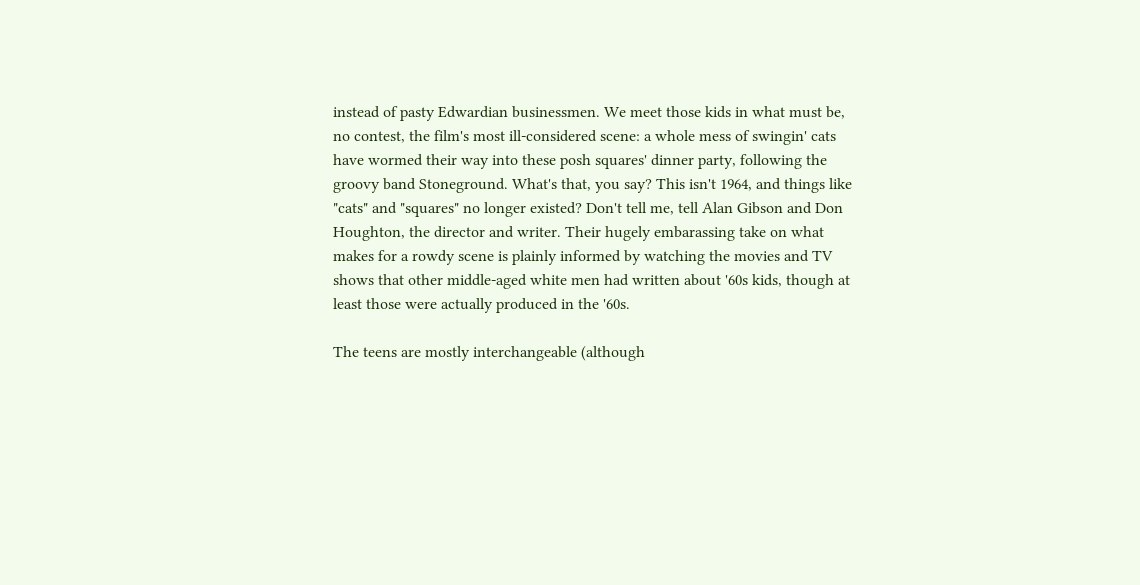instead of pasty Edwardian businessmen. We meet those kids in what must be, no contest, the film's most ill-considered scene: a whole mess of swingin' cats have wormed their way into these posh squares' dinner party, following the groovy band Stoneground. What's that, you say? This isn't 1964, and things like "cats" and "squares" no longer existed? Don't tell me, tell Alan Gibson and Don Houghton, the director and writer. Their hugely embarassing take on what makes for a rowdy scene is plainly informed by watching the movies and TV shows that other middle-aged white men had written about '60s kids, though at least those were actually produced in the '60s.

The teens are mostly interchangeable (although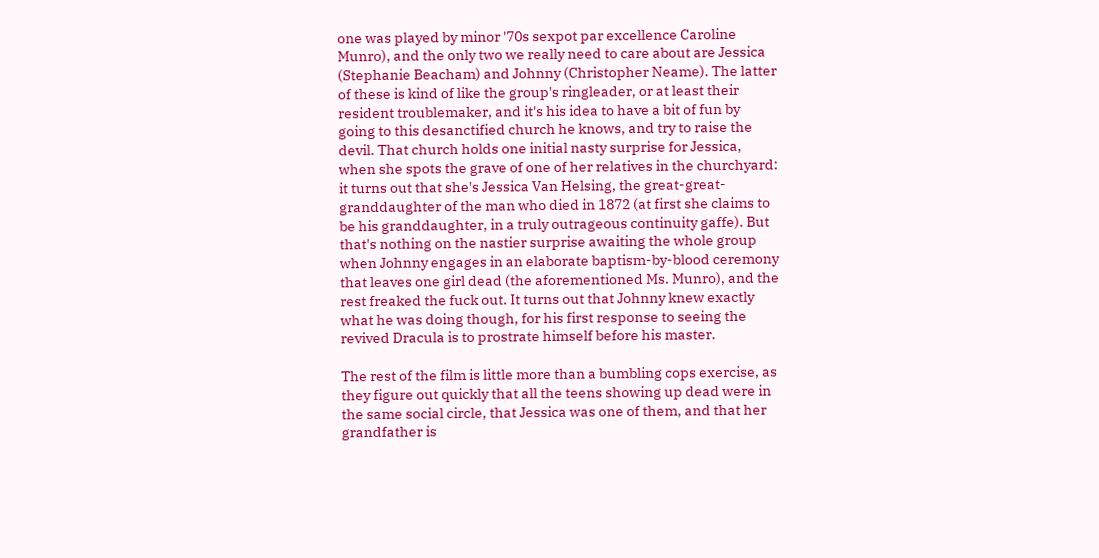one was played by minor '70s sexpot par excellence Caroline Munro), and the only two we really need to care about are Jessica (Stephanie Beacham) and Johnny (Christopher Neame). The latter of these is kind of like the group's ringleader, or at least their resident troublemaker, and it's his idea to have a bit of fun by going to this desanctified church he knows, and try to raise the devil. That church holds one initial nasty surprise for Jessica, when she spots the grave of one of her relatives in the churchyard: it turns out that she's Jessica Van Helsing, the great-great-granddaughter of the man who died in 1872 (at first she claims to be his granddaughter, in a truly outrageous continuity gaffe). But that's nothing on the nastier surprise awaiting the whole group when Johnny engages in an elaborate baptism-by-blood ceremony that leaves one girl dead (the aforementioned Ms. Munro), and the rest freaked the fuck out. It turns out that Johnny knew exactly what he was doing though, for his first response to seeing the revived Dracula is to prostrate himself before his master.

The rest of the film is little more than a bumbling cops exercise, as they figure out quickly that all the teens showing up dead were in the same social circle, that Jessica was one of them, and that her grandfather is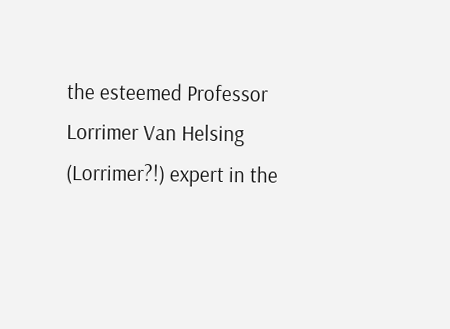the esteemed Professor Lorrimer Van Helsing (Lorrimer?!) expert in the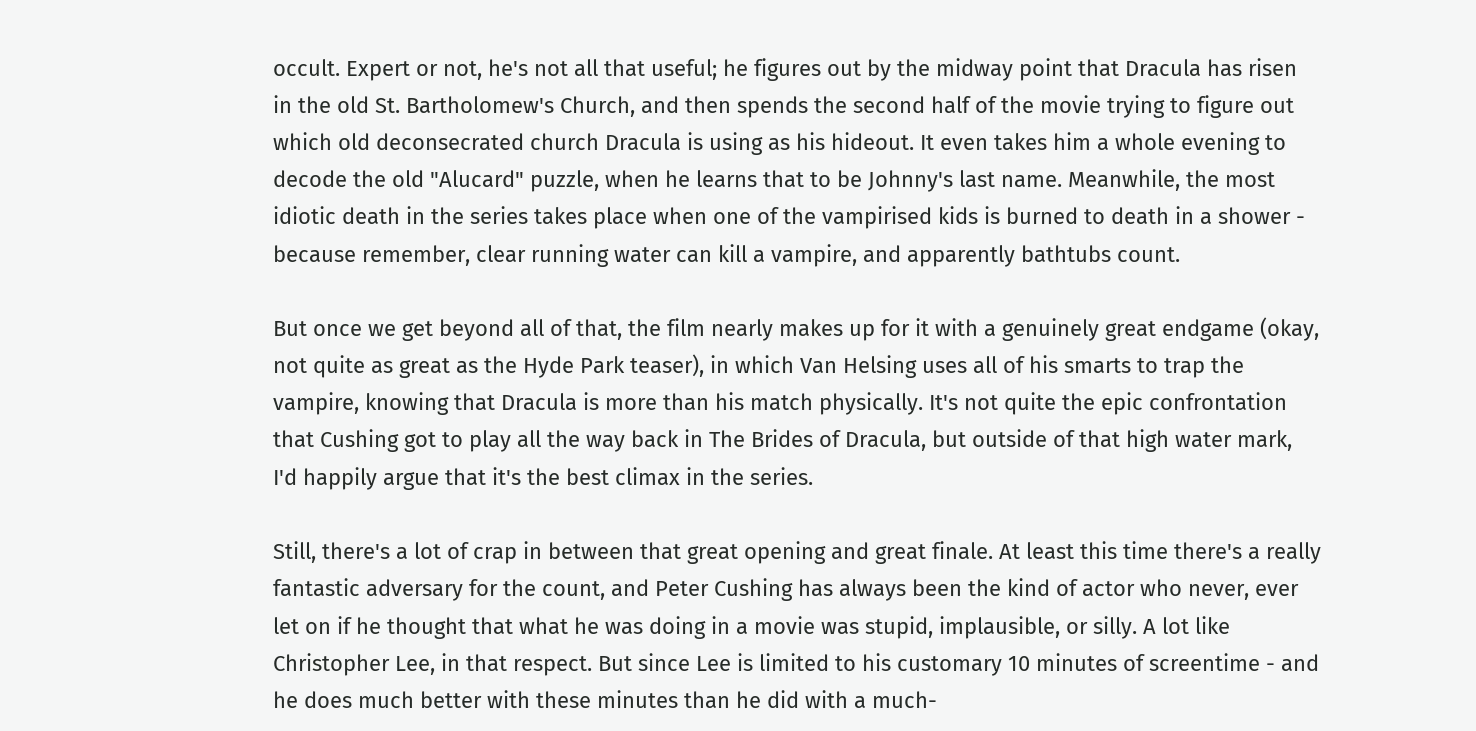occult. Expert or not, he's not all that useful; he figures out by the midway point that Dracula has risen in the old St. Bartholomew's Church, and then spends the second half of the movie trying to figure out which old deconsecrated church Dracula is using as his hideout. It even takes him a whole evening to decode the old "Alucard" puzzle, when he learns that to be Johnny's last name. Meanwhile, the most idiotic death in the series takes place when one of the vampirised kids is burned to death in a shower - because remember, clear running water can kill a vampire, and apparently bathtubs count.

But once we get beyond all of that, the film nearly makes up for it with a genuinely great endgame (okay, not quite as great as the Hyde Park teaser), in which Van Helsing uses all of his smarts to trap the vampire, knowing that Dracula is more than his match physically. It's not quite the epic confrontation that Cushing got to play all the way back in The Brides of Dracula, but outside of that high water mark, I'd happily argue that it's the best climax in the series.

Still, there's a lot of crap in between that great opening and great finale. At least this time there's a really fantastic adversary for the count, and Peter Cushing has always been the kind of actor who never, ever let on if he thought that what he was doing in a movie was stupid, implausible, or silly. A lot like Christopher Lee, in that respect. But since Lee is limited to his customary 10 minutes of screentime - and he does much better with these minutes than he did with a much-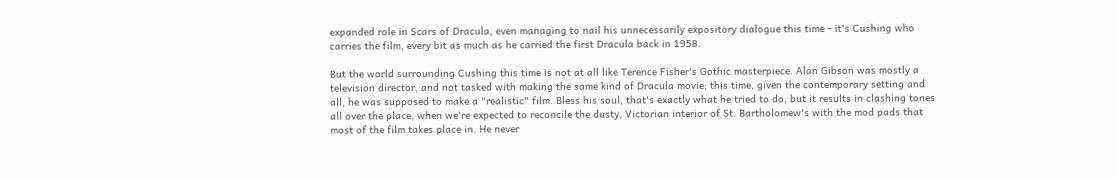expanded role in Scars of Dracula, even managing to nail his unnecessarily expository dialogue this time - it's Cushing who carries the film, every bit as much as he carried the first Dracula back in 1958.

But the world surrounding Cushing this time is not at all like Terence Fisher's Gothic masterpiece. Alan Gibson was mostly a television director, and not tasked with making the same kind of Dracula movie; this time, given the contemporary setting and all, he was supposed to make a "realistic" film. Bless his soul, that's exactly what he tried to do, but it results in clashing tones all over the place, when we're expected to reconcile the dusty, Victorian interior of St. Bartholomew's with the mod pads that most of the film takes place in. He never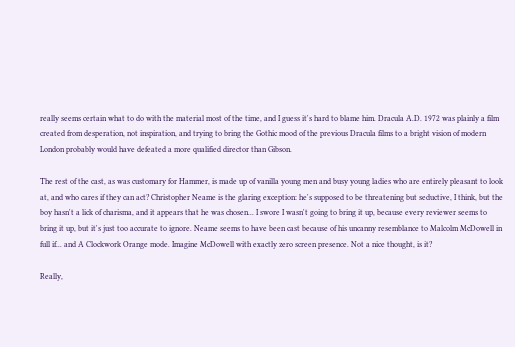really seems certain what to do with the material most of the time, and I guess it's hard to blame him. Dracula A.D. 1972 was plainly a film created from desperation, not inspiration, and trying to bring the Gothic mood of the previous Dracula films to a bright vision of modern London probably would have defeated a more qualified director than Gibson.

The rest of the cast, as was customary for Hammer, is made up of vanilla young men and busy young ladies who are entirely pleasant to look at, and who cares if they can act? Christopher Neame is the glaring exception: he's supposed to be threatening but seductive, I think, but the boy hasn't a lick of charisma, and it appears that he was chosen... I swore I wasn't going to bring it up, because every reviewer seems to bring it up, but it's just too accurate to ignore. Neame seems to have been cast because of his uncanny resemblance to Malcolm McDowell in full if... and A Clockwork Orange mode. Imagine McDowell with exactly zero screen presence. Not a nice thought, is it?

Really,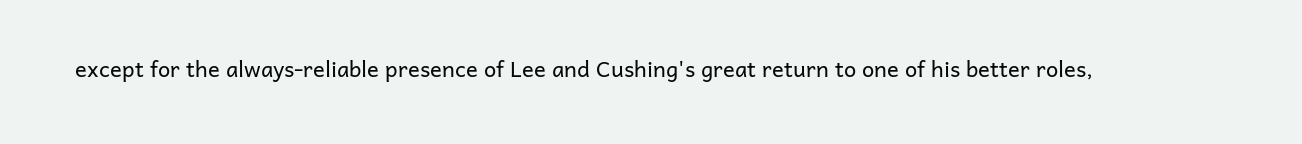except for the always-reliable presence of Lee and Cushing's great return to one of his better roles,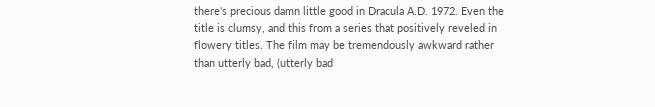there's precious damn little good in Dracula A.D. 1972. Even the title is clumsy, and this from a series that positively reveled in flowery titles. The film may be tremendously awkward rather than utterly bad, (utterly bad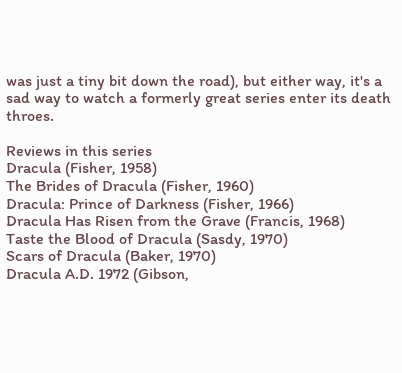was just a tiny bit down the road), but either way, it's a sad way to watch a formerly great series enter its death throes.

Reviews in this series
Dracula (Fisher, 1958)
The Brides of Dracula (Fisher, 1960)
Dracula: Prince of Darkness (Fisher, 1966)
Dracula Has Risen from the Grave (Francis, 1968)
Taste the Blood of Dracula (Sasdy, 1970)
Scars of Dracula (Baker, 1970)
Dracula A.D. 1972 (Gibson,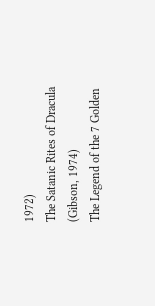1972)
The Satanic Rites of Dracula (Gibson, 1974)
The Legend of the 7 Golden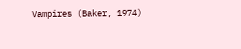Vampires (Baker, 1974)